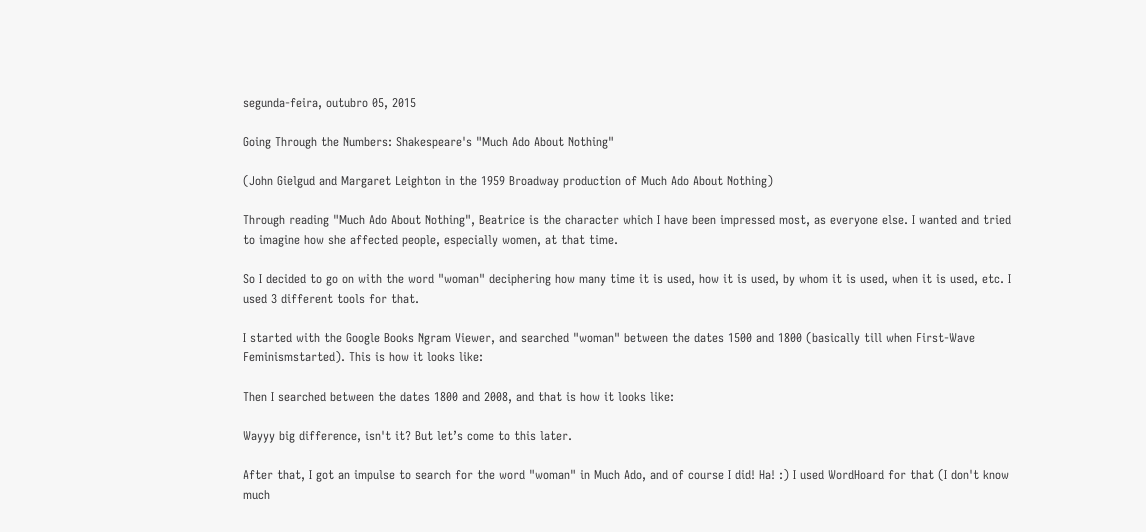segunda-feira, outubro 05, 2015

Going Through the Numbers: Shakespeare's "Much Ado About Nothing"

(John Gielgud and Margaret Leighton in the 1959 Broadway production of Much Ado About Nothing)

Through reading "Much Ado About Nothing", Beatrice is the character which I have been impressed most, as everyone else. I wanted and tried to imagine how she affected people, especially women, at that time.

So I decided to go on with the word "woman" deciphering how many time it is used, how it is used, by whom it is used, when it is used, etc. I used 3 different tools for that.

I started with the Google Books Ngram Viewer, and searched "woman" between the dates 1500 and 1800 (basically till when First-Wave Feminismstarted). This is how it looks like:

Then I searched between the dates 1800 and 2008, and that is how it looks like:

Wayyy big difference, isn't it? But let’s come to this later.

After that, I got an impulse to search for the word "woman" in Much Ado, and of course I did! Ha! :) I used WordHoard for that (I don't know much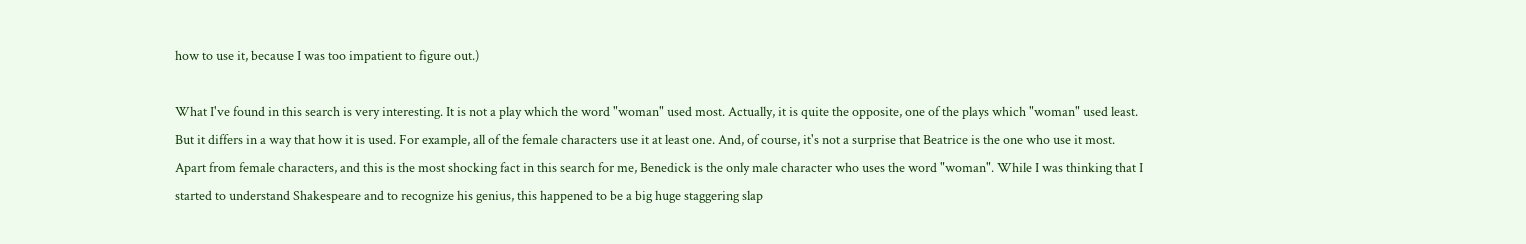how to use it, because I was too impatient to figure out.)

What I've found in this search is very interesting. It is not a play which the word "woman" used most. Actually, it is quite the opposite, one of the plays which "woman" used least. But it differs in a way that how it is used. For example, all of the female characters use it at least one. And, of course, it's not a surprise that Beatrice is the one who use it most. Apart from female characters, and this is the most shocking fact in this search for me, Benedick is the only male character who uses the word "woman". While I was thinking that I started to understand Shakespeare and to recognize his genius, this happened to be a big huge staggering slap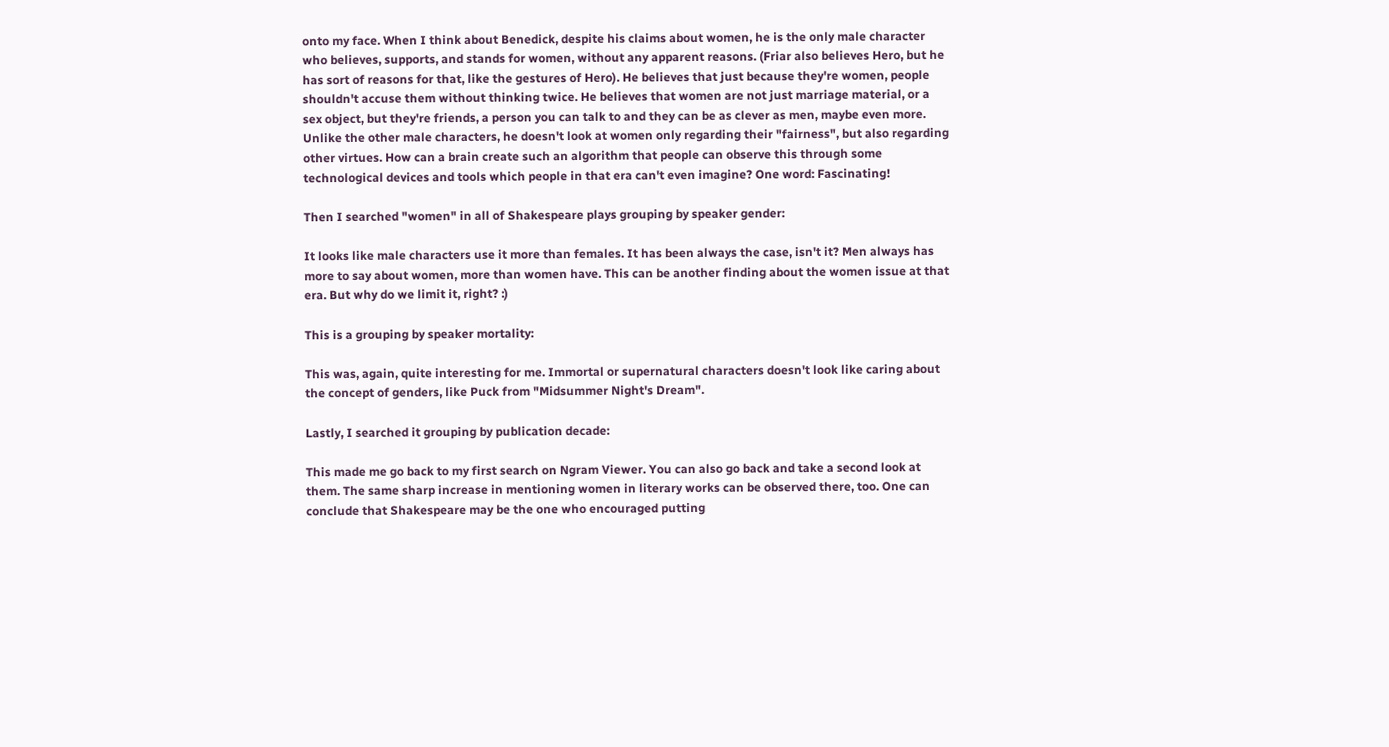onto my face. When I think about Benedick, despite his claims about women, he is the only male character who believes, supports, and stands for women, without any apparent reasons. (Friar also believes Hero, but he has sort of reasons for that, like the gestures of Hero). He believes that just because they're women, people shouldn't accuse them without thinking twice. He believes that women are not just marriage material, or a sex object, but they're friends, a person you can talk to and they can be as clever as men, maybe even more. Unlike the other male characters, he doesn't look at women only regarding their "fairness", but also regarding other virtues. How can a brain create such an algorithm that people can observe this through some technological devices and tools which people in that era can't even imagine? One word: Fascinating!

Then I searched "women" in all of Shakespeare plays grouping by speaker gender:

It looks like male characters use it more than females. It has been always the case, isn't it? Men always has more to say about women, more than women have. This can be another finding about the women issue at that era. But why do we limit it, right? :)

This is a grouping by speaker mortality:

This was, again, quite interesting for me. Immortal or supernatural characters doesn't look like caring about the concept of genders, like Puck from "Midsummer Night's Dream".

Lastly, I searched it grouping by publication decade:

This made me go back to my first search on Ngram Viewer. You can also go back and take a second look at them. The same sharp increase in mentioning women in literary works can be observed there, too. One can conclude that Shakespeare may be the one who encouraged putting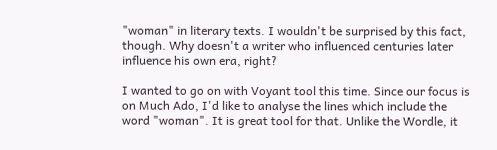"woman" in literary texts. I wouldn't be surprised by this fact, though. Why doesn't a writer who influenced centuries later influence his own era, right?

I wanted to go on with Voyant tool this time. Since our focus is on Much Ado, I'd like to analyse the lines which include the word "woman". It is great tool for that. Unlike the Wordle, it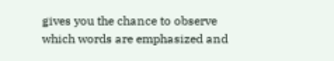gives you the chance to observe which words are emphasized and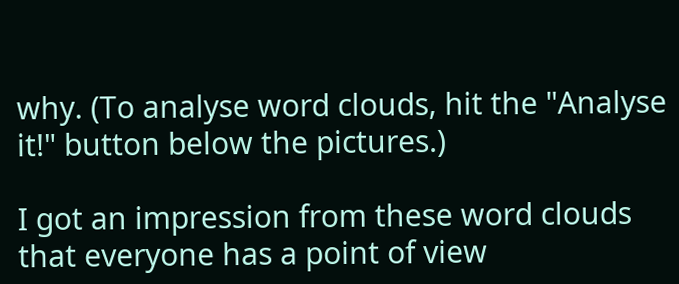why. (To analyse word clouds, hit the "Analyse it!" button below the pictures.)

I got an impression from these word clouds that everyone has a point of view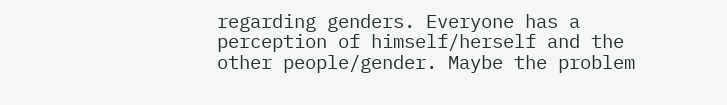regarding genders. Everyone has a perception of himself/herself and the other people/gender. Maybe the problem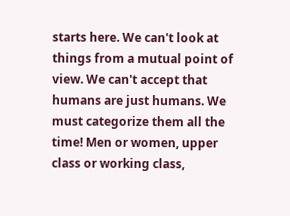starts here. We can't look at things from a mutual point of view. We can't accept that humans are just humans. We must categorize them all the time! Men or women, upper class or working class,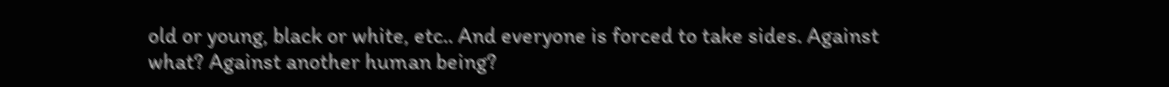old or young, black or white, etc.. And everyone is forced to take sides. Against what? Against another human being?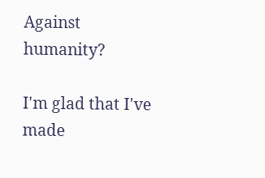Against humanity?

I'm glad that I've made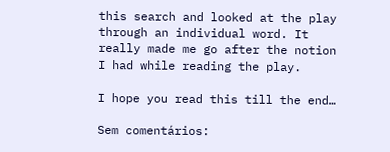this search and looked at the play through an individual word. It really made me go after the notion I had while reading the play.

I hope you read this till the end…

Sem comentários: